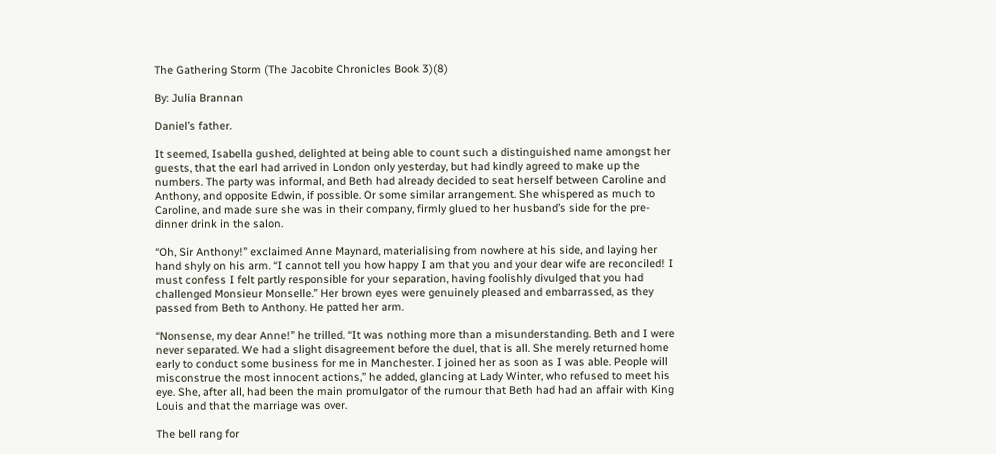The Gathering Storm (The Jacobite Chronicles Book 3)(8)

By: Julia Brannan

Daniel’s father.

It seemed, Isabella gushed, delighted at being able to count such a distinguished name amongst her guests, that the earl had arrived in London only yesterday, but had kindly agreed to make up the numbers. The party was informal, and Beth had already decided to seat herself between Caroline and Anthony, and opposite Edwin, if possible. Or some similar arrangement. She whispered as much to Caroline, and made sure she was in their company, firmly glued to her husband’s side for the pre-dinner drink in the salon.

“Oh, Sir Anthony!” exclaimed Anne Maynard, materialising from nowhere at his side, and laying her hand shyly on his arm. “I cannot tell you how happy I am that you and your dear wife are reconciled! I must confess I felt partly responsible for your separation, having foolishly divulged that you had challenged Monsieur Monselle.” Her brown eyes were genuinely pleased and embarrassed, as they passed from Beth to Anthony. He patted her arm.

“Nonsense, my dear Anne!” he trilled. “It was nothing more than a misunderstanding. Beth and I were never separated. We had a slight disagreement before the duel, that is all. She merely returned home early to conduct some business for me in Manchester. I joined her as soon as I was able. People will misconstrue the most innocent actions,” he added, glancing at Lady Winter, who refused to meet his eye. She, after all, had been the main promulgator of the rumour that Beth had had an affair with King Louis and that the marriage was over.

The bell rang for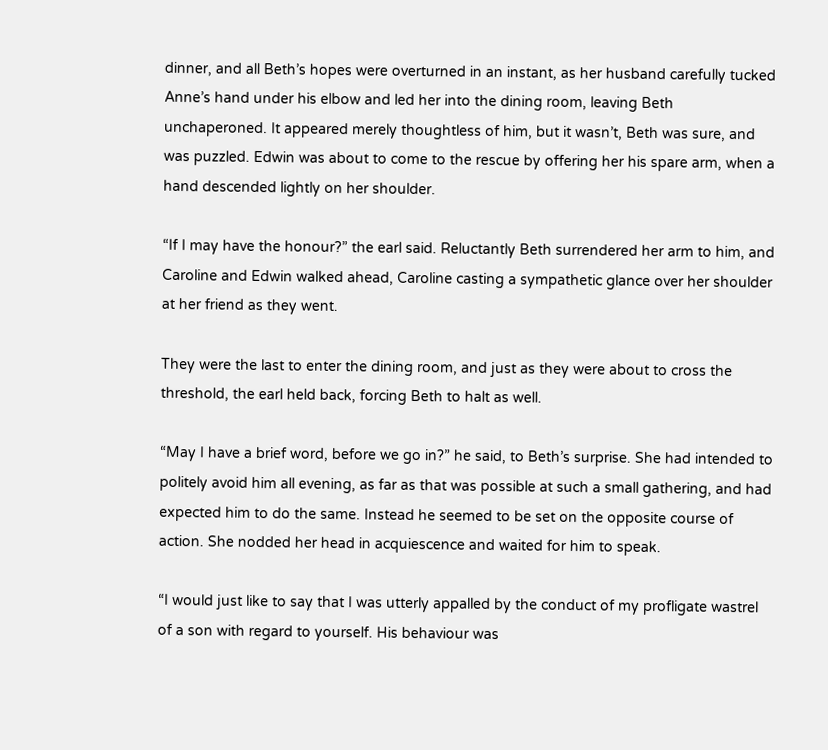dinner, and all Beth’s hopes were overturned in an instant, as her husband carefully tucked Anne’s hand under his elbow and led her into the dining room, leaving Beth unchaperoned. It appeared merely thoughtless of him, but it wasn’t, Beth was sure, and was puzzled. Edwin was about to come to the rescue by offering her his spare arm, when a hand descended lightly on her shoulder.

“If I may have the honour?” the earl said. Reluctantly Beth surrendered her arm to him, and Caroline and Edwin walked ahead, Caroline casting a sympathetic glance over her shoulder at her friend as they went.

They were the last to enter the dining room, and just as they were about to cross the threshold, the earl held back, forcing Beth to halt as well.

“May I have a brief word, before we go in?” he said, to Beth’s surprise. She had intended to politely avoid him all evening, as far as that was possible at such a small gathering, and had expected him to do the same. Instead he seemed to be set on the opposite course of action. She nodded her head in acquiescence and waited for him to speak.

“I would just like to say that I was utterly appalled by the conduct of my profligate wastrel of a son with regard to yourself. His behaviour was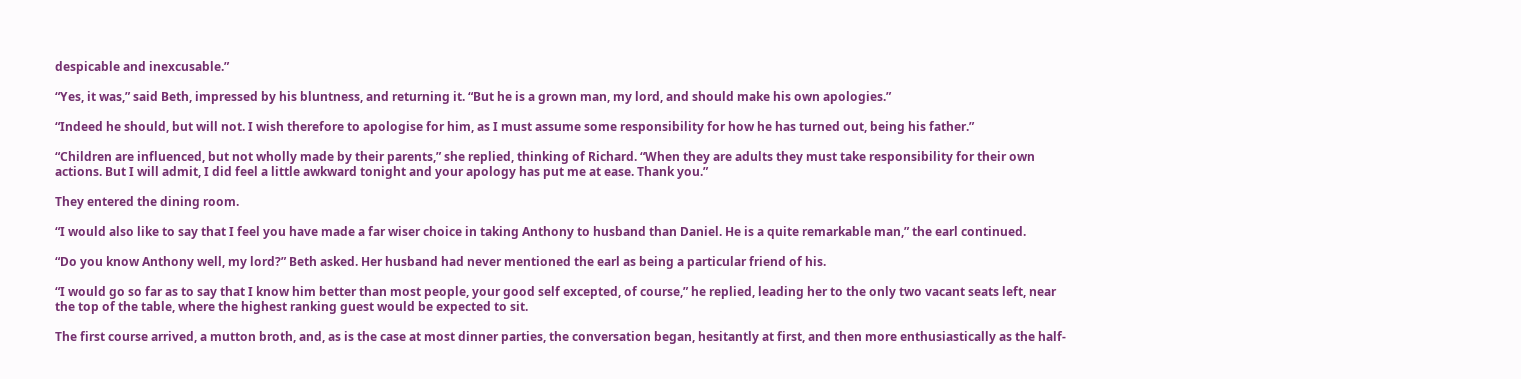despicable and inexcusable.”

“Yes, it was,” said Beth, impressed by his bluntness, and returning it. “But he is a grown man, my lord, and should make his own apologies.”

“Indeed he should, but will not. I wish therefore to apologise for him, as I must assume some responsibility for how he has turned out, being his father.”

“Children are influenced, but not wholly made by their parents,” she replied, thinking of Richard. “When they are adults they must take responsibility for their own actions. But I will admit, I did feel a little awkward tonight and your apology has put me at ease. Thank you.”

They entered the dining room.

“I would also like to say that I feel you have made a far wiser choice in taking Anthony to husband than Daniel. He is a quite remarkable man,” the earl continued.

“Do you know Anthony well, my lord?” Beth asked. Her husband had never mentioned the earl as being a particular friend of his.

“I would go so far as to say that I know him better than most people, your good self excepted, of course,” he replied, leading her to the only two vacant seats left, near the top of the table, where the highest ranking guest would be expected to sit.

The first course arrived, a mutton broth, and, as is the case at most dinner parties, the conversation began, hesitantly at first, and then more enthusiastically as the half-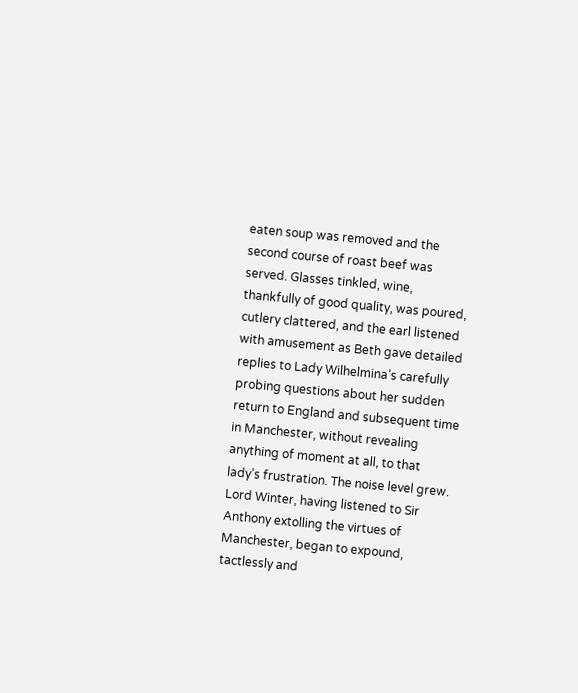eaten soup was removed and the second course of roast beef was served. Glasses tinkled, wine, thankfully of good quality, was poured, cutlery clattered, and the earl listened with amusement as Beth gave detailed replies to Lady Wilhelmina’s carefully probing questions about her sudden return to England and subsequent time in Manchester, without revealing anything of moment at all, to that lady’s frustration. The noise level grew. Lord Winter, having listened to Sir Anthony extolling the virtues of Manchester, began to expound, tactlessly and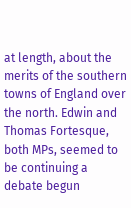at length, about the merits of the southern towns of England over the north. Edwin and Thomas Fortesque, both MPs, seemed to be continuing a debate begun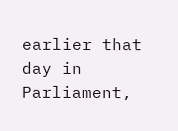earlier that day in Parliament,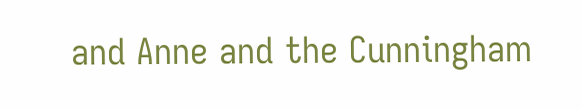and Anne and the Cunningham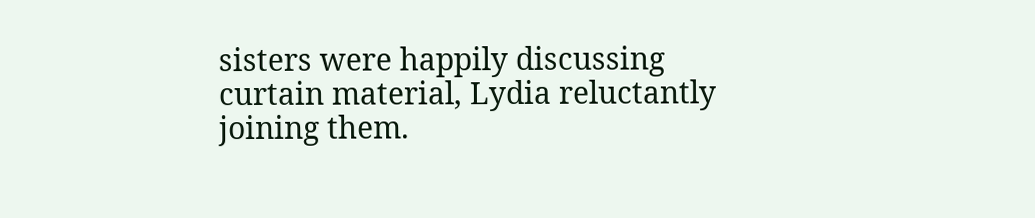sisters were happily discussing curtain material, Lydia reluctantly joining them.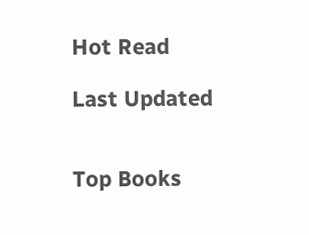Hot Read

Last Updated


Top Books